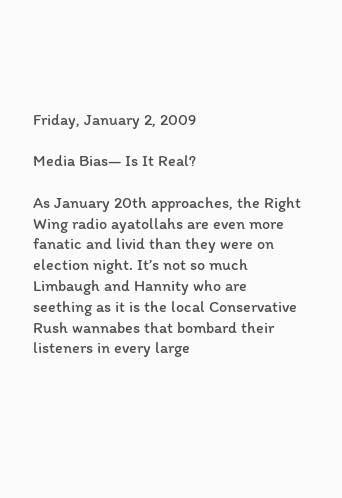Friday, January 2, 2009

Media Bias— Is It Real?

As January 20th approaches, the Right Wing radio ayatollahs are even more fanatic and livid than they were on election night. It’s not so much Limbaugh and Hannity who are seething as it is the local Conservative Rush wannabes that bombard their listeners in every large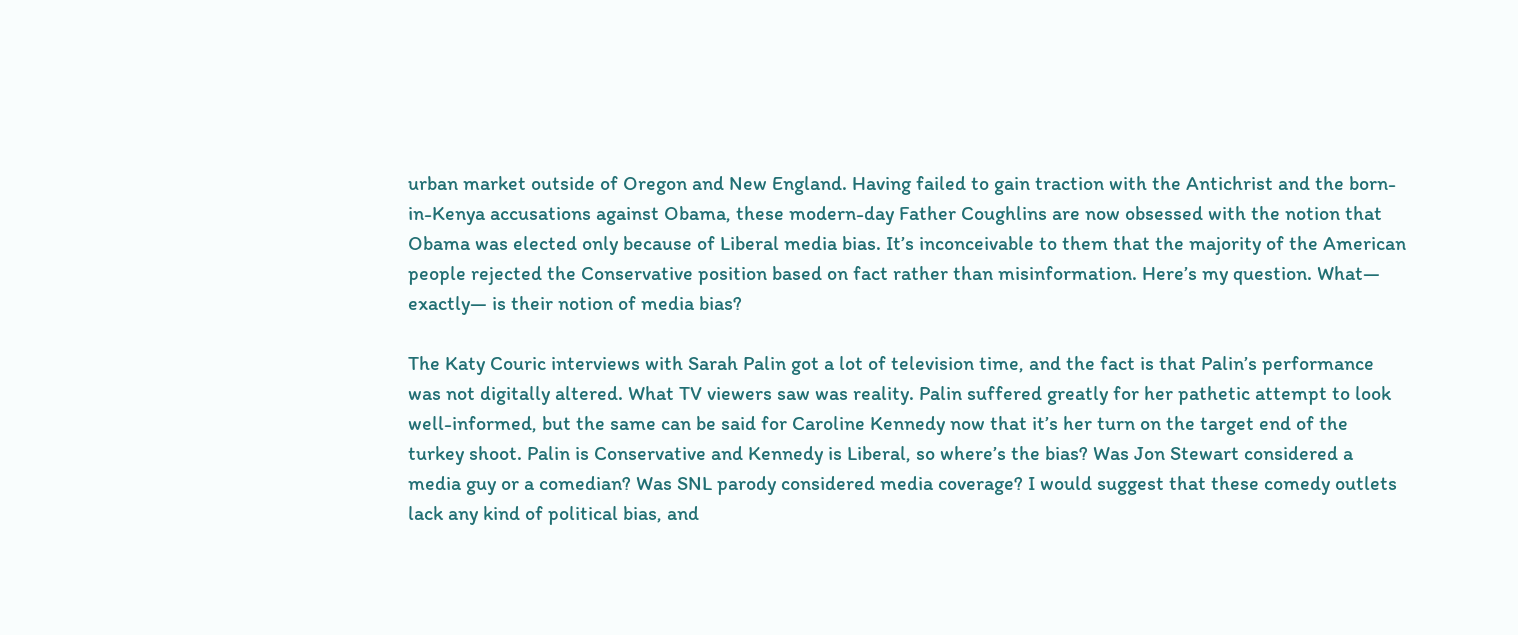urban market outside of Oregon and New England. Having failed to gain traction with the Antichrist and the born-in-Kenya accusations against Obama, these modern-day Father Coughlins are now obsessed with the notion that Obama was elected only because of Liberal media bias. It’s inconceivable to them that the majority of the American people rejected the Conservative position based on fact rather than misinformation. Here’s my question. What— exactly— is their notion of media bias?

The Katy Couric interviews with Sarah Palin got a lot of television time, and the fact is that Palin’s performance was not digitally altered. What TV viewers saw was reality. Palin suffered greatly for her pathetic attempt to look well-informed, but the same can be said for Caroline Kennedy now that it’s her turn on the target end of the turkey shoot. Palin is Conservative and Kennedy is Liberal, so where’s the bias? Was Jon Stewart considered a media guy or a comedian? Was SNL parody considered media coverage? I would suggest that these comedy outlets lack any kind of political bias, and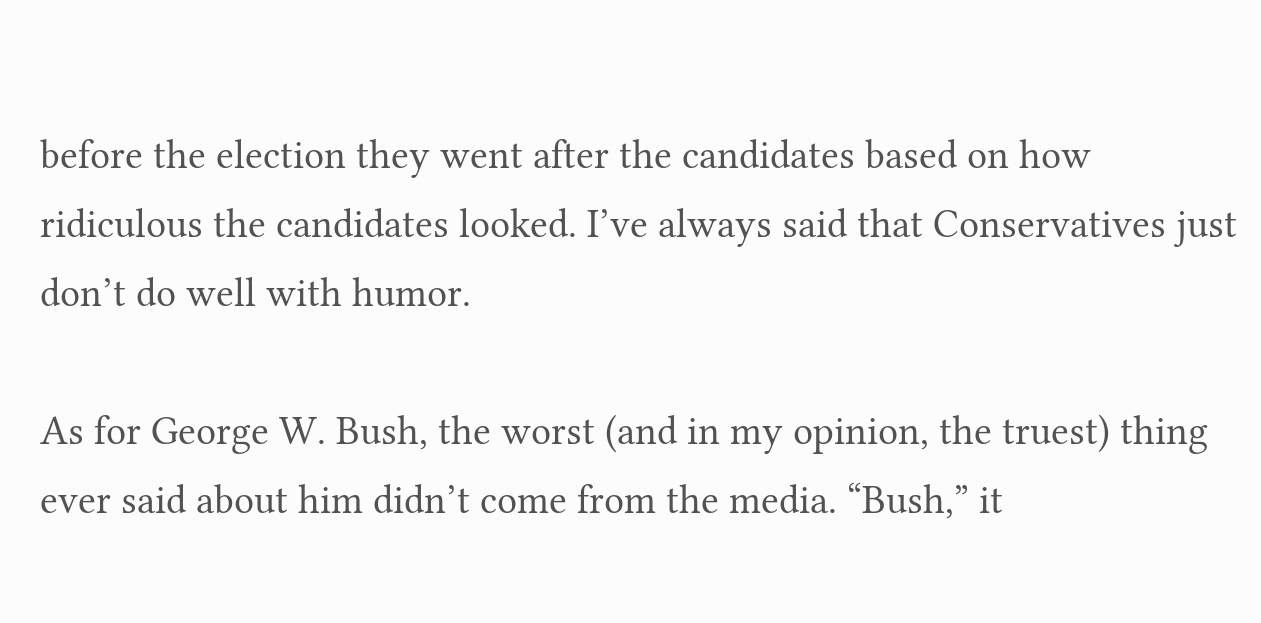before the election they went after the candidates based on how ridiculous the candidates looked. I’ve always said that Conservatives just don’t do well with humor.

As for George W. Bush, the worst (and in my opinion, the truest) thing ever said about him didn’t come from the media. “Bush,” it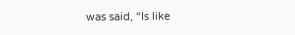was said, “Is like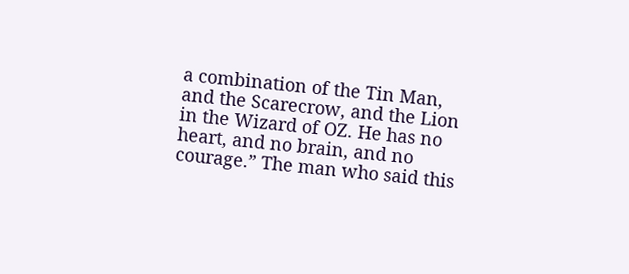a combination of the Tin Man, and the Scarecrow, and the Lion in the Wizard of OZ. He has no heart, and no brain, and no courage.” The man who said this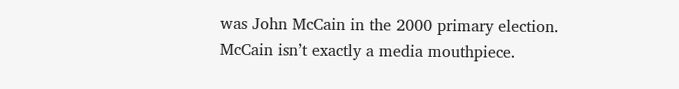was John McCain in the 2000 primary election. McCain isn’t exactly a media mouthpiece.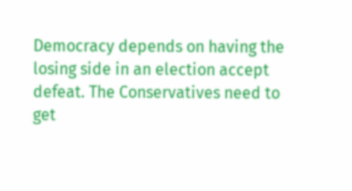Democracy depends on having the losing side in an election accept defeat. The Conservatives need to get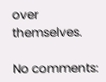over themselves.

No comments: